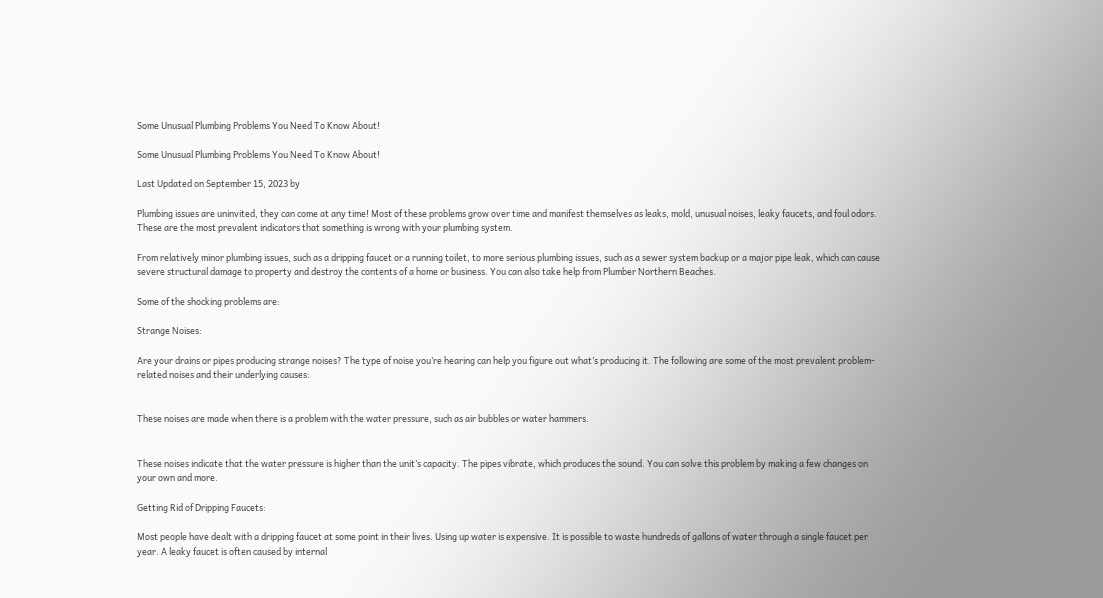Some Unusual Plumbing Problems You Need To Know About!

Some Unusual Plumbing Problems You Need To Know About!

Last Updated on September 15, 2023 by

Plumbing issues are uninvited, they can come at any time! Most of these problems grow over time and manifest themselves as leaks, mold, unusual noises, leaky faucets, and foul odors. These are the most prevalent indicators that something is wrong with your plumbing system.

From relatively minor plumbing issues, such as a dripping faucet or a running toilet, to more serious plumbing issues, such as a sewer system backup or a major pipe leak, which can cause severe structural damage to property and destroy the contents of a home or business. You can also take help from Plumber Northern Beaches.

Some of the shocking problems are:

Strange Noises:

Are your drains or pipes producing strange noises? The type of noise you’re hearing can help you figure out what’s producing it. The following are some of the most prevalent problem-related noises and their underlying causes:


These noises are made when there is a problem with the water pressure, such as air bubbles or water hammers.


These noises indicate that the water pressure is higher than the unit’s capacity. The pipes vibrate, which produces the sound. You can solve this problem by making a few changes on your own and more.

Getting Rid of Dripping Faucets:

Most people have dealt with a dripping faucet at some point in their lives. Using up water is expensive. It is possible to waste hundreds of gallons of water through a single faucet per year. A leaky faucet is often caused by internal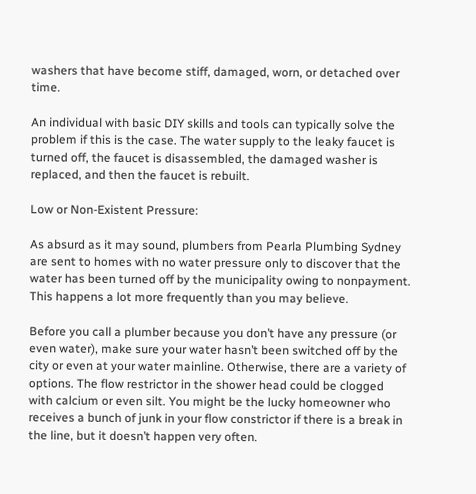washers that have become stiff, damaged, worn, or detached over time.

An individual with basic DIY skills and tools can typically solve the problem if this is the case. The water supply to the leaky faucet is turned off, the faucet is disassembled, the damaged washer is replaced, and then the faucet is rebuilt.

Low or Non-Existent Pressure:

As absurd as it may sound, plumbers from Pearla Plumbing Sydney are sent to homes with no water pressure only to discover that the water has been turned off by the municipality owing to nonpayment. This happens a lot more frequently than you may believe.

Before you call a plumber because you don’t have any pressure (or even water), make sure your water hasn’t been switched off by the city or even at your water mainline. Otherwise, there are a variety of options. The flow restrictor in the shower head could be clogged with calcium or even silt. You might be the lucky homeowner who receives a bunch of junk in your flow constrictor if there is a break in the line, but it doesn’t happen very often.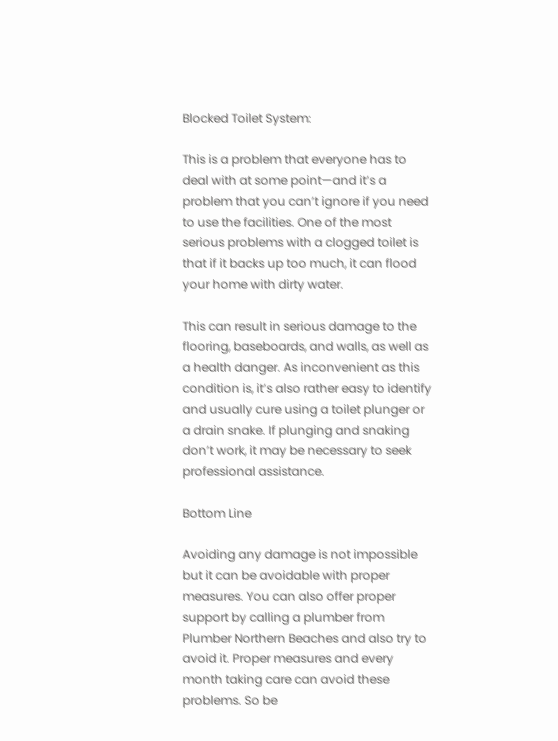Blocked Toilet System:

This is a problem that everyone has to deal with at some point—and it’s a problem that you can’t ignore if you need to use the facilities. One of the most serious problems with a clogged toilet is that if it backs up too much, it can flood your home with dirty water.

This can result in serious damage to the flooring, baseboards, and walls, as well as a health danger. As inconvenient as this condition is, it’s also rather easy to identify and usually cure using a toilet plunger or a drain snake. If plunging and snaking don’t work, it may be necessary to seek professional assistance.

Bottom Line

Avoiding any damage is not impossible but it can be avoidable with proper measures. You can also offer proper support by calling a plumber from Plumber Northern Beaches and also try to avoid it. Proper measures and every month taking care can avoid these problems. So be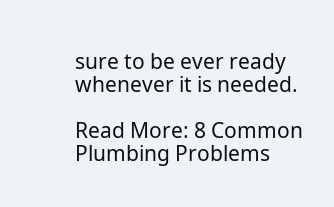sure to be ever ready whenever it is needed.

Read More: 8 Common Plumbing Problems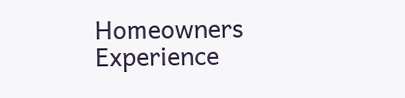Homeowners Experience